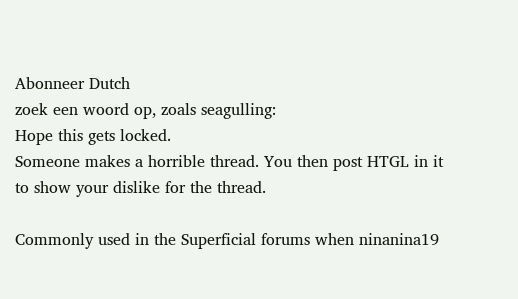Abonneer Dutch
zoek een woord op, zoals seagulling:
Hope this gets locked.
Someone makes a horrible thread. You then post HTGL in it to show your dislike for the thread.

Commonly used in the Superficial forums when ninanina19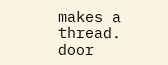makes a thread.
door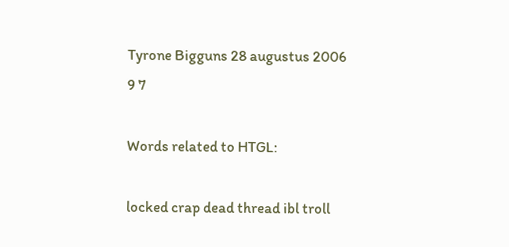Tyrone Bigguns 28 augustus 2006
9 7

Words related to HTGL:

locked crap dead thread ibl troll